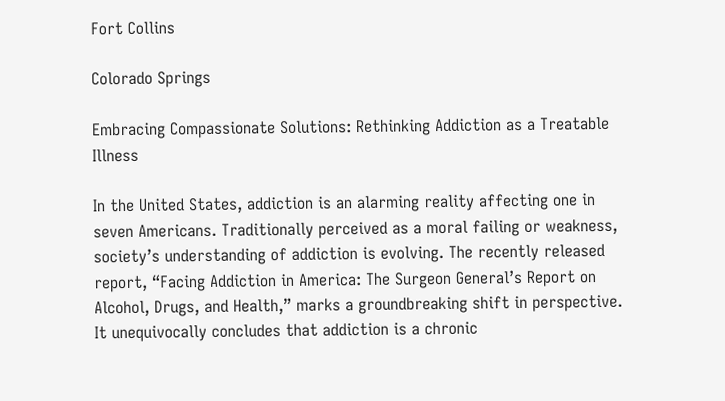Fort Collins

Colorado Springs

Embracing Compassionate Solutions: Rethinking Addiction as a Treatable Illness

In the United States, addiction is an alarming reality affecting one in seven Americans. Traditionally perceived as a moral failing or weakness, society’s understanding of addiction is evolving. The recently released report, “Facing Addiction in America: The Surgeon General’s Report on Alcohol, Drugs, and Health,” marks a groundbreaking shift in perspective. It unequivocally concludes that addiction is a chronic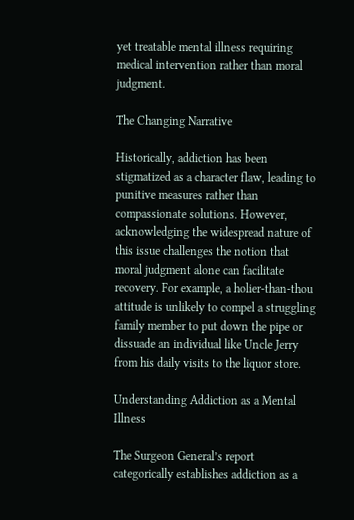yet treatable mental illness requiring medical intervention rather than moral judgment.

The Changing Narrative

Historically, addiction has been stigmatized as a character flaw, leading to punitive measures rather than compassionate solutions. However, acknowledging the widespread nature of this issue challenges the notion that moral judgment alone can facilitate recovery. For example, a holier-than-thou attitude is unlikely to compel a struggling family member to put down the pipe or dissuade an individual like Uncle Jerry from his daily visits to the liquor store.

Understanding Addiction as a Mental Illness

The Surgeon General’s report categorically establishes addiction as a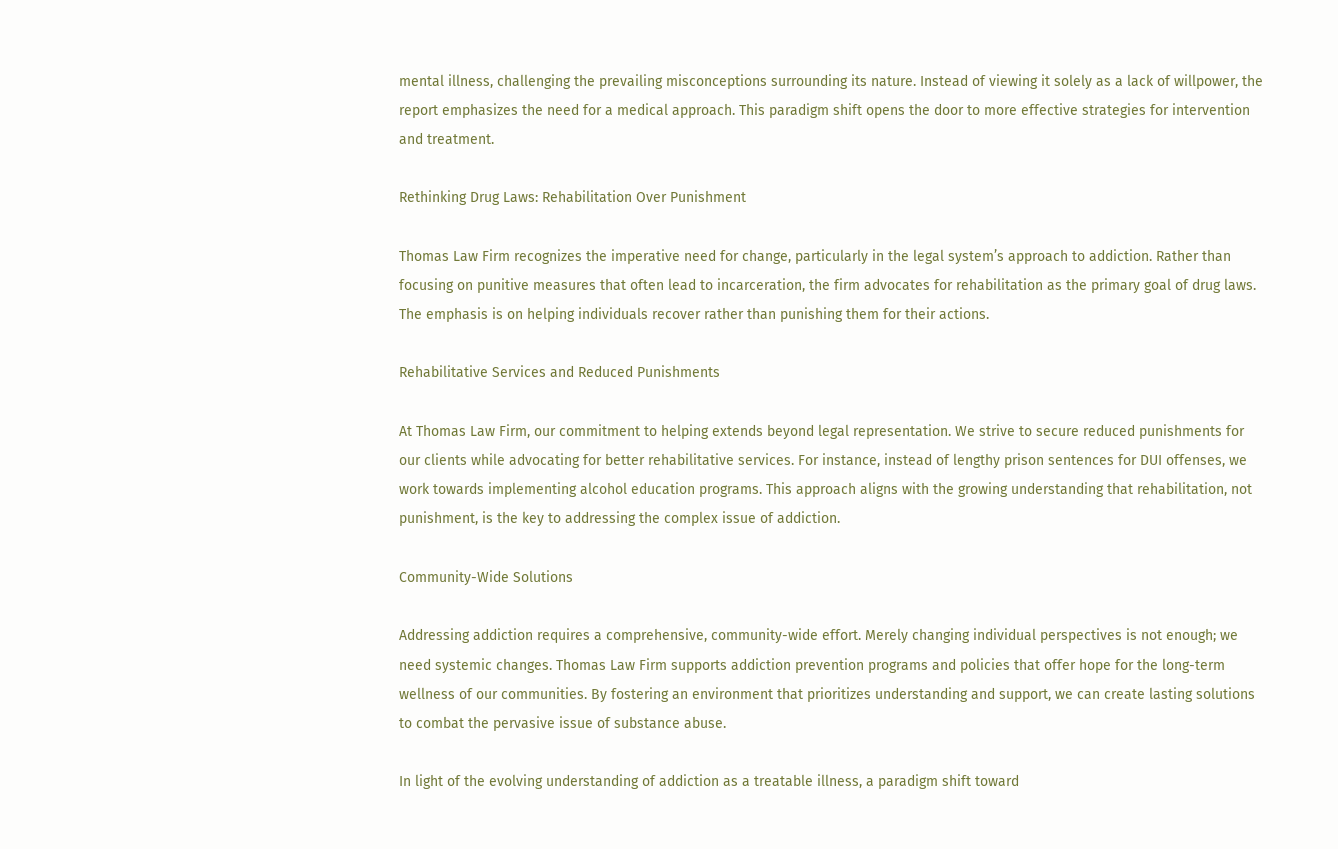mental illness, challenging the prevailing misconceptions surrounding its nature. Instead of viewing it solely as a lack of willpower, the report emphasizes the need for a medical approach. This paradigm shift opens the door to more effective strategies for intervention and treatment.

Rethinking Drug Laws: Rehabilitation Over Punishment

Thomas Law Firm recognizes the imperative need for change, particularly in the legal system’s approach to addiction. Rather than focusing on punitive measures that often lead to incarceration, the firm advocates for rehabilitation as the primary goal of drug laws. The emphasis is on helping individuals recover rather than punishing them for their actions.

Rehabilitative Services and Reduced Punishments

At Thomas Law Firm, our commitment to helping extends beyond legal representation. We strive to secure reduced punishments for our clients while advocating for better rehabilitative services. For instance, instead of lengthy prison sentences for DUI offenses, we work towards implementing alcohol education programs. This approach aligns with the growing understanding that rehabilitation, not punishment, is the key to addressing the complex issue of addiction.

Community-Wide Solutions

Addressing addiction requires a comprehensive, community-wide effort. Merely changing individual perspectives is not enough; we need systemic changes. Thomas Law Firm supports addiction prevention programs and policies that offer hope for the long-term wellness of our communities. By fostering an environment that prioritizes understanding and support, we can create lasting solutions to combat the pervasive issue of substance abuse.

In light of the evolving understanding of addiction as a treatable illness, a paradigm shift toward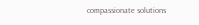compassionate solutions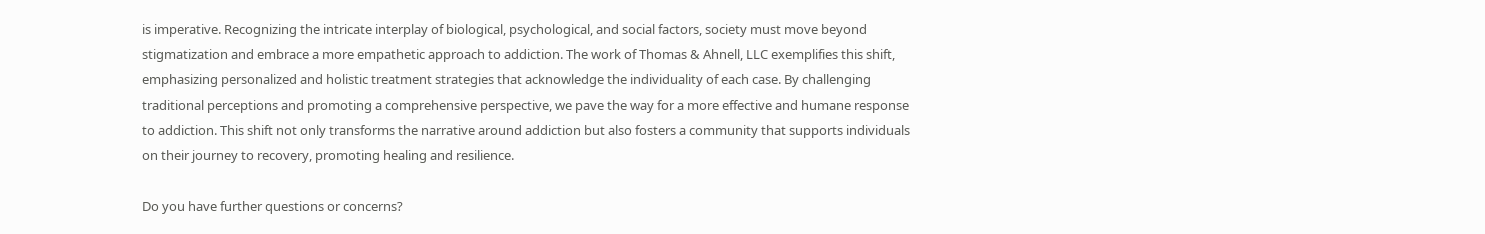is imperative. Recognizing the intricate interplay of biological, psychological, and social factors, society must move beyond stigmatization and embrace a more empathetic approach to addiction. The work of Thomas & Ahnell, LLC exemplifies this shift, emphasizing personalized and holistic treatment strategies that acknowledge the individuality of each case. By challenging traditional perceptions and promoting a comprehensive perspective, we pave the way for a more effective and humane response to addiction. This shift not only transforms the narrative around addiction but also fosters a community that supports individuals on their journey to recovery, promoting healing and resilience.

Do you have further questions or concerns?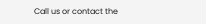Call us or contact the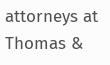attorneys at Thomas &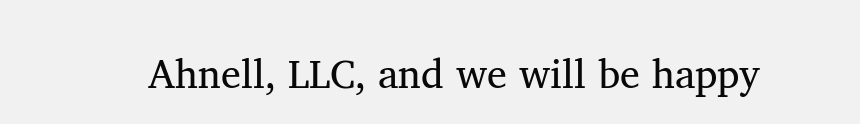Ahnell, LLC, and we will be happy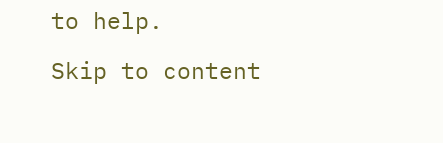to help.

Skip to content